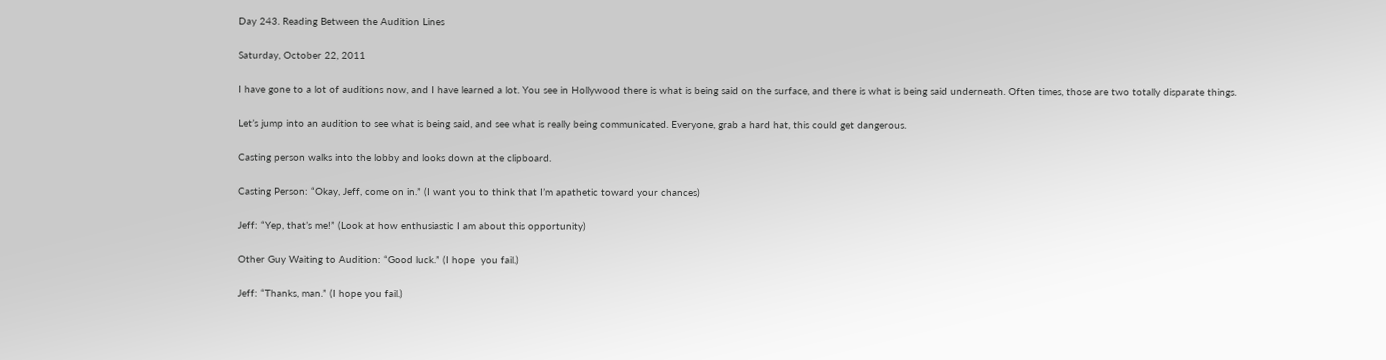Day 243. Reading Between the Audition Lines

Saturday, October 22, 2011

I have gone to a lot of auditions now, and I have learned a lot. You see in Hollywood there is what is being said on the surface, and there is what is being said underneath. Often times, those are two totally disparate things.

Let’s jump into an audition to see what is being said, and see what is really being communicated. Everyone, grab a hard hat, this could get dangerous.

Casting person walks into the lobby and looks down at the clipboard.

Casting Person: “Okay, Jeff, come on in.” (I want you to think that I’m apathetic toward your chances)

Jeff: “Yep, that’s me!” (Look at how enthusiastic I am about this opportunity)

Other Guy Waiting to Audition: “Good luck.” (I hope  you fail.)

Jeff: “Thanks, man.” (I hope you fail.)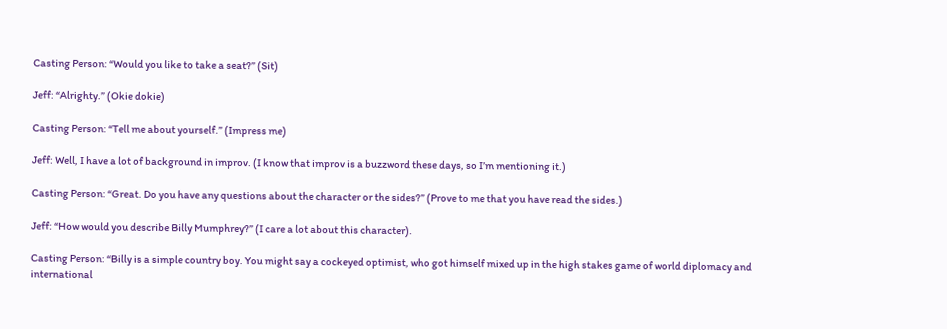Casting Person: “Would you like to take a seat?” (Sit)

Jeff: “Alrighty.” (Okie dokie)

Casting Person: “Tell me about yourself.” (Impress me)

Jeff: Well, I have a lot of background in improv. (I know that improv is a buzzword these days, so I’m mentioning it.)

Casting Person: “Great. Do you have any questions about the character or the sides?” (Prove to me that you have read the sides.)

Jeff: “How would you describe Billy Mumphrey?” (I care a lot about this character).

Casting Person: “Billy is a simple country boy. You might say a cockeyed optimist, who got himself mixed up in the high stakes game of world diplomacy and international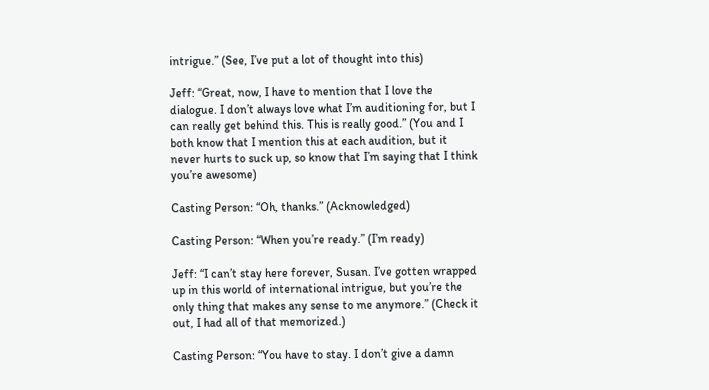intrigue.” (See, I’ve put a lot of thought into this)

Jeff: “Great, now, I have to mention that I love the dialogue. I don’t always love what I’m auditioning for, but I can really get behind this. This is really good.” (You and I both know that I mention this at each audition, but it never hurts to suck up, so know that I’m saying that I think you’re awesome)

Casting Person: “Oh, thanks.” (Acknowledged)

Casting Person: “When you’re ready.” (I’m ready)

Jeff: “I can’t stay here forever, Susan. I’ve gotten wrapped up in this world of international intrigue, but you’re the only thing that makes any sense to me anymore.” (Check it out, I had all of that memorized.)

Casting Person: “You have to stay. I don’t give a damn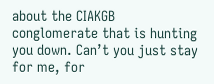about the CIAKGB conglomerate that is hunting you down. Can’t you just stay for me, for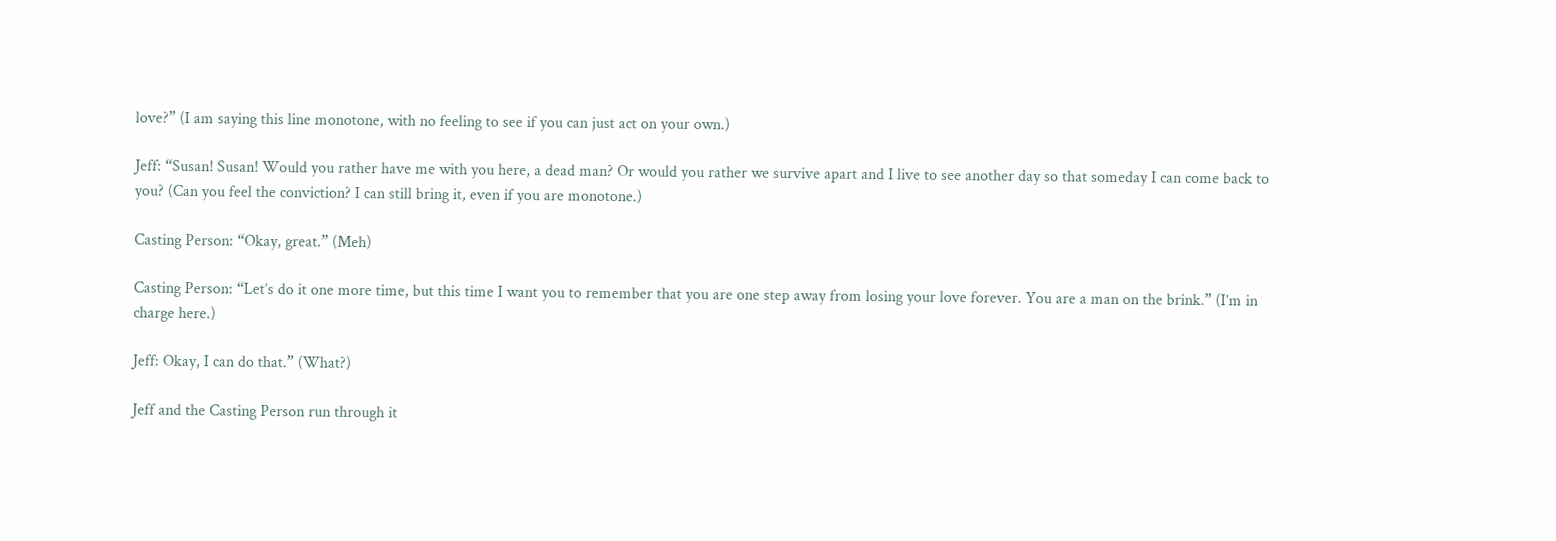love?” (I am saying this line monotone, with no feeling to see if you can just act on your own.)

Jeff: “Susan! Susan! Would you rather have me with you here, a dead man? Or would you rather we survive apart and I live to see another day so that someday I can come back to you? (Can you feel the conviction? I can still bring it, even if you are monotone.)

Casting Person: “Okay, great.” (Meh)

Casting Person: “Let’s do it one more time, but this time I want you to remember that you are one step away from losing your love forever. You are a man on the brink.” (I’m in charge here.)

Jeff: Okay, I can do that.” (What?)

Jeff and the Casting Person run through it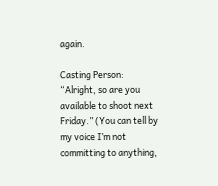again.

Casting Person: “Alright, so are you available to shoot next Friday.” (You can tell by my voice I’m not committing to anything,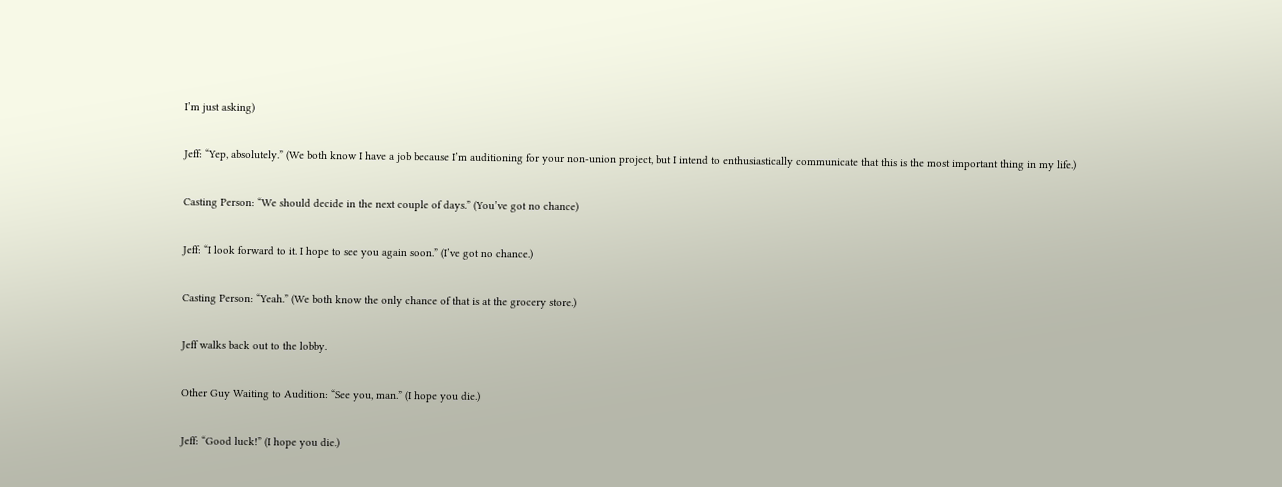I’m just asking)

Jeff: “Yep, absolutely.” (We both know I have a job because I’m auditioning for your non-union project, but I intend to enthusiastically communicate that this is the most important thing in my life.)

Casting Person: “We should decide in the next couple of days.” (You’ve got no chance)

Jeff: “I look forward to it. I hope to see you again soon.” (I’ve got no chance.)

Casting Person: “Yeah.” (We both know the only chance of that is at the grocery store.)

Jeff walks back out to the lobby.

Other Guy Waiting to Audition: “See you, man.” (I hope you die.)

Jeff: “Good luck!” (I hope you die.)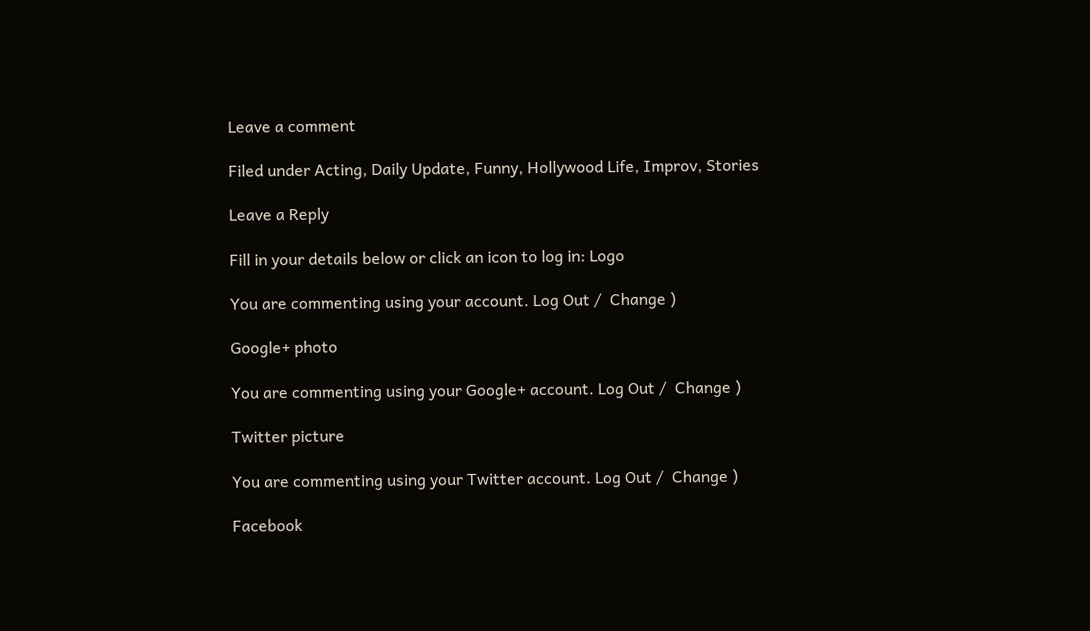Leave a comment

Filed under Acting, Daily Update, Funny, Hollywood Life, Improv, Stories

Leave a Reply

Fill in your details below or click an icon to log in: Logo

You are commenting using your account. Log Out /  Change )

Google+ photo

You are commenting using your Google+ account. Log Out /  Change )

Twitter picture

You are commenting using your Twitter account. Log Out /  Change )

Facebook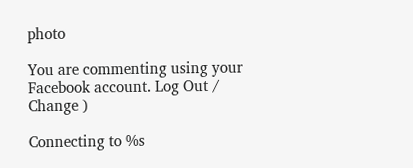photo

You are commenting using your Facebook account. Log Out /  Change )

Connecting to %s